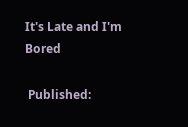It's Late and I'm Bored

 Published: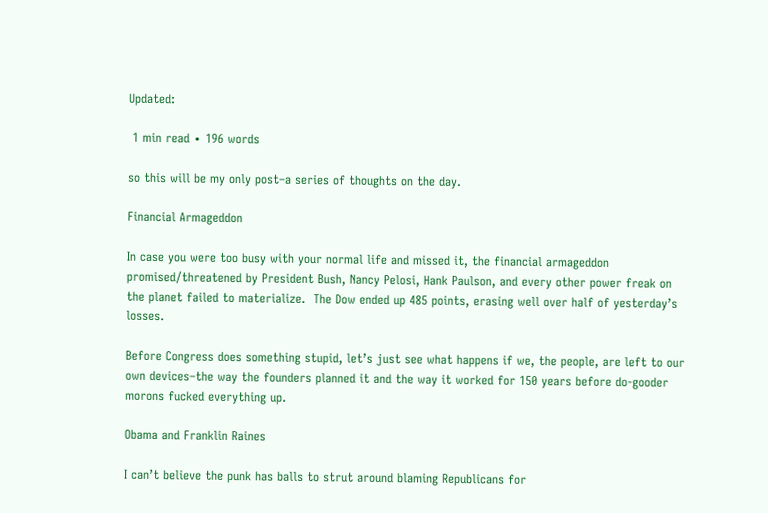Updated:

 1 min read ∙ 196 words

so this will be my only post–a series of thoughts on the day.

Financial Armageddon

In case you were too busy with your normal life and missed it, the financial armageddon promised/threatened by President Bush, Nancy Pelosi, Hank Paulson, and every other power freak on the planet failed to materialize.  The Dow ended up 485 points, erasing well over half of yesterday’s losses.

Before Congress does something stupid, let’s just see what happens if we, the people, are left to our own devices–the way the founders planned it and the way it worked for 150 years before do-gooder morons fucked everything up.

Obama and Franklin Raines

I can’t believe the punk has balls to strut around blaming Republicans for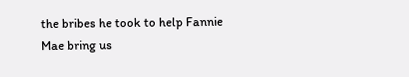the bribes he took to help Fannie Mae bring us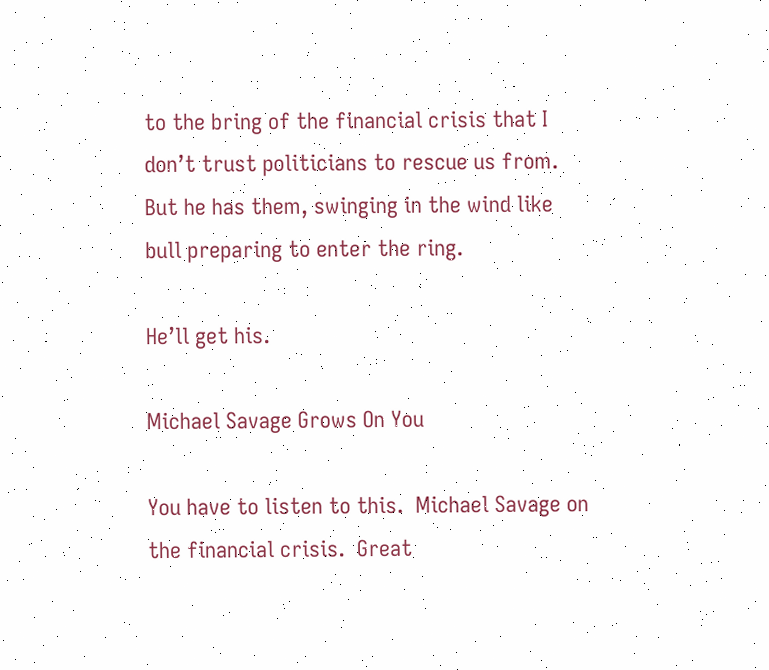to the bring of the financial crisis that I don’t trust politicians to rescue us from.  But he has them, swinging in the wind like bull preparing to enter the ring.

He’ll get his.

Michael Savage Grows On You

You have to listen to this.  Michael Savage on the financial crisis.  Great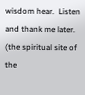wisdom hear.  Listen and thank me later.  (the spiritual site of the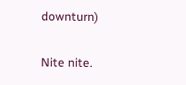downturn)

Nite nite.